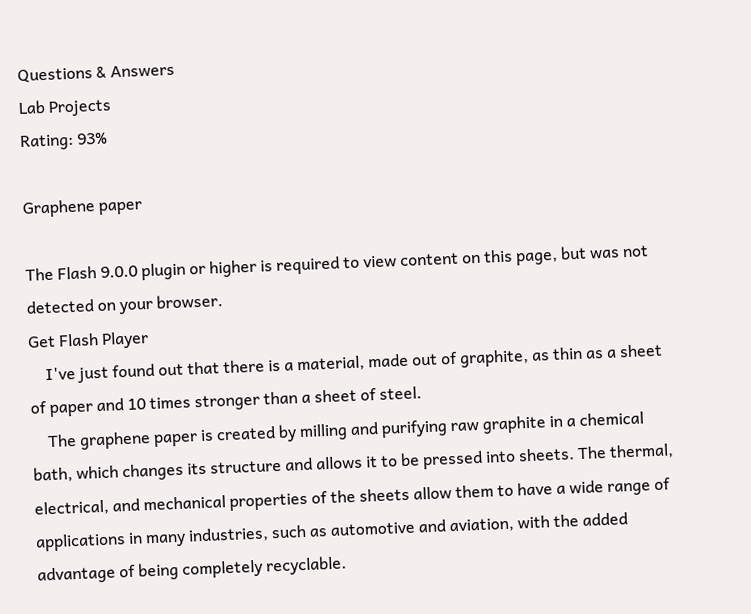Questions & Answers
Lab Projects
Rating: 93%

Graphene paper

The Flash 9.0.0 plugin or higher is required to view content on this page, but was not detected on your browser.
Get Flash Player
    I've just found out that there is a material, made out of graphite, as thin as a sheet of paper and 10 times stronger than a sheet of steel.
    The graphene paper is created by milling and purifying raw graphite in a chemical bath, which changes its structure and allows it to be pressed into sheets. The thermal, electrical, and mechanical properties of the sheets allow them to have a wide range of applications in many industries, such as automotive and aviation, with the added advantage of being completely recyclable.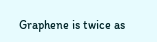Graphene is twice as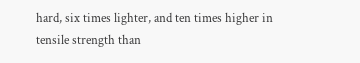hard, six times lighter, and ten times higher in tensile strength than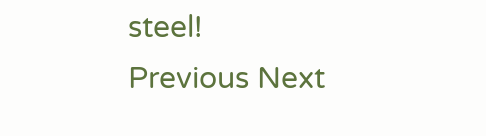steel!
Previous Next